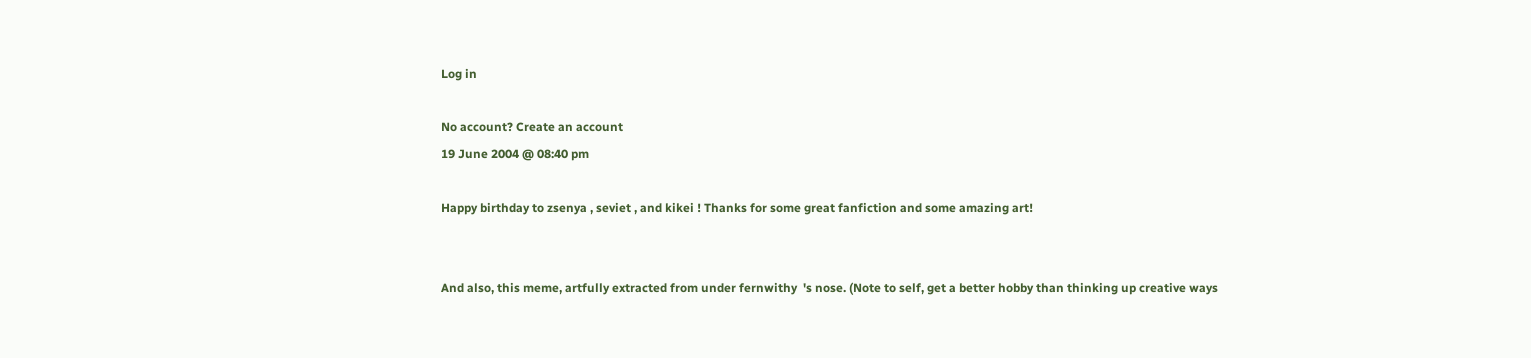Log in

No account? Create an account
19 June 2004 @ 08:40 pm

Happy birthday to zsenya , seviet , and kikei ! Thanks for some great fanfiction and some amazing art!


And also, this meme, artfully extracted from under fernwithy  's nose. (Note to self, get a better hobby than thinking up creative ways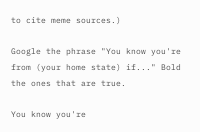to cite meme sources.)

Google the phrase "You know you're from (your home state) if..." Bold the ones that are true.

You know you're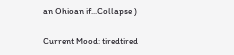an Ohioan if...Collapse )

Current Mood: tiredtired